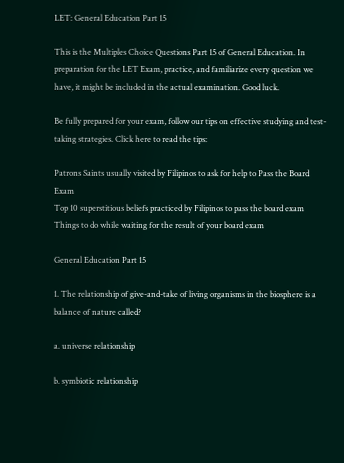LET: General Education Part 15

This is the Multiples Choice Questions Part 15 of General Education. In preparation for the LET Exam, practice, and familiarize every question we have, it might be included in the actual examination. Good luck.

Be fully prepared for your exam, follow our tips on effective studying and test-taking strategies. Click here to read the tips:

Patrons Saints usually visited by Filipinos to ask for help to Pass the Board Exam
Top 10 superstitious beliefs practiced by Filipinos to pass the board exam
Things to do while waiting for the result of your board exam

General Education Part 15

1. The relationship of give-and-take of living organisms in the biosphere is a balance of nature called?

a. universe relationship

b. symbiotic relationship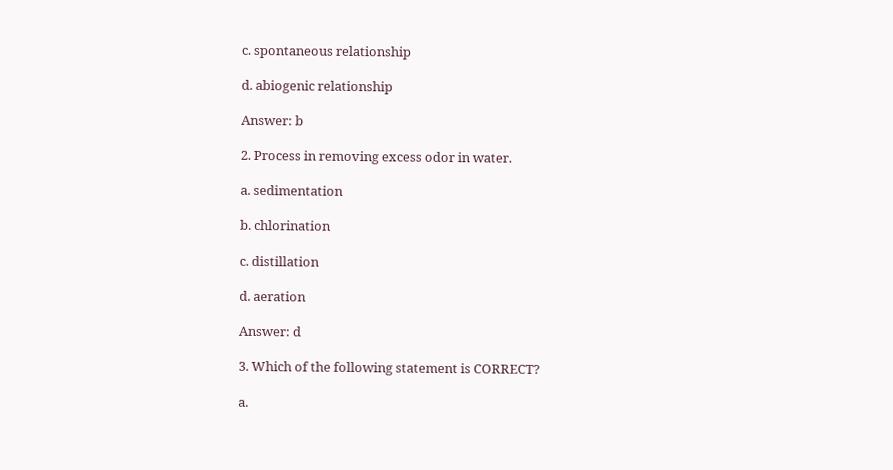c. spontaneous relationship

d. abiogenic relationship

Answer: b

2. Process in removing excess odor in water.

a. sedimentation

b. chlorination

c. distillation

d. aeration

Answer: d

3. Which of the following statement is CORRECT?

a.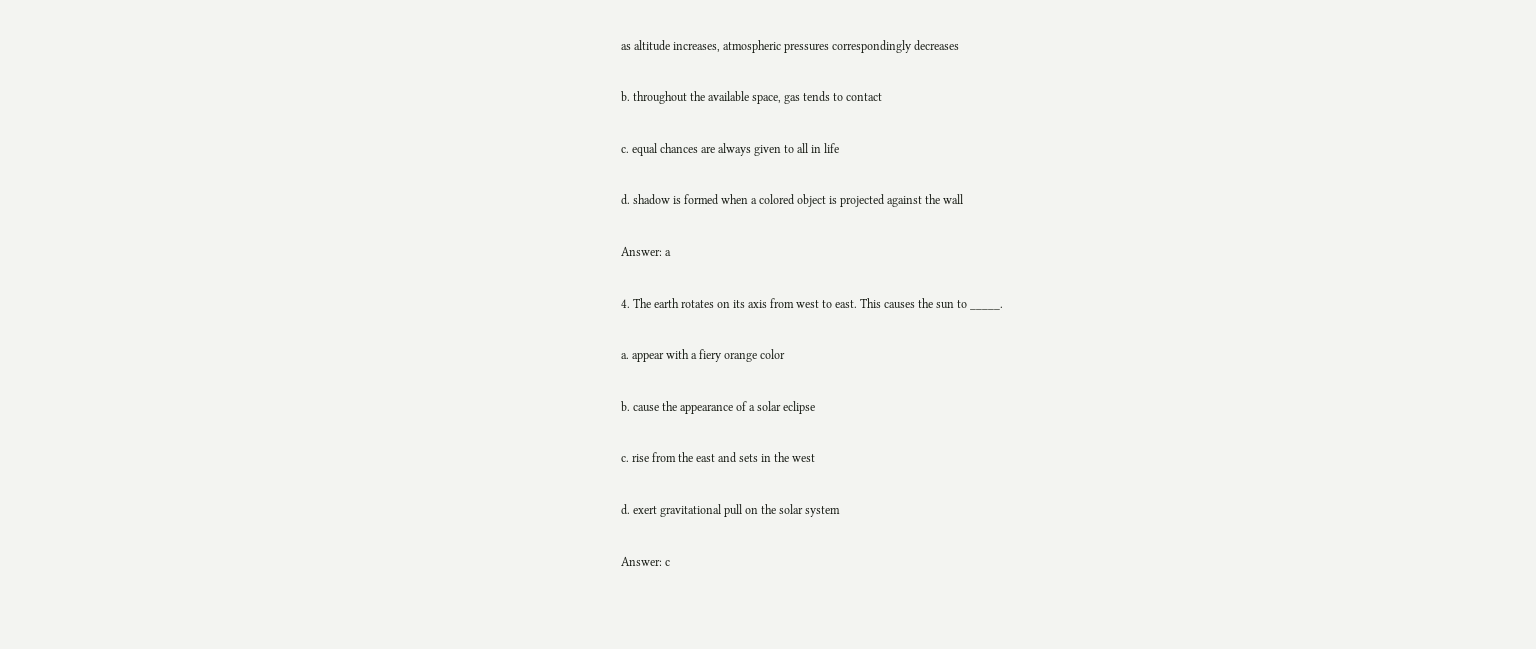as altitude increases, atmospheric pressures correspondingly decreases

b. throughout the available space, gas tends to contact

c. equal chances are always given to all in life

d. shadow is formed when a colored object is projected against the wall

Answer: a

4. The earth rotates on its axis from west to east. This causes the sun to _____.

a. appear with a fiery orange color

b. cause the appearance of a solar eclipse

c. rise from the east and sets in the west

d. exert gravitational pull on the solar system

Answer: c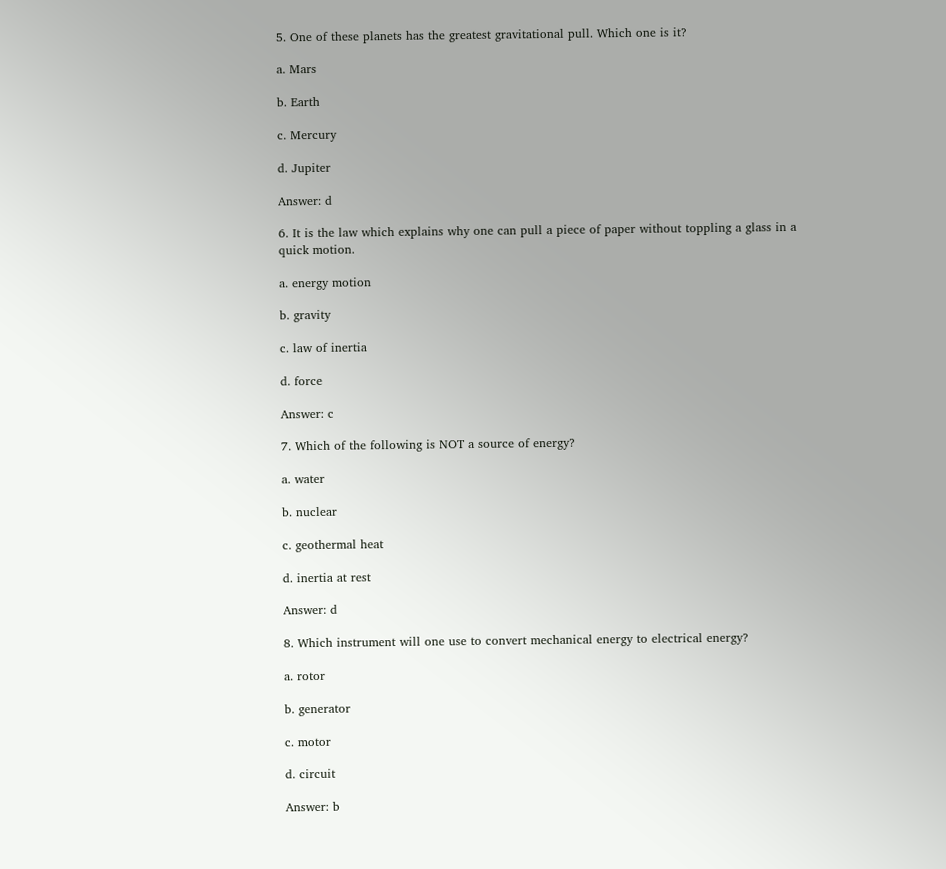5. One of these planets has the greatest gravitational pull. Which one is it?

a. Mars

b. Earth

c. Mercury

d. Jupiter

Answer: d

6. It is the law which explains why one can pull a piece of paper without toppling a glass in a quick motion.

a. energy motion

b. gravity

c. law of inertia

d. force

Answer: c

7. Which of the following is NOT a source of energy?

a. water

b. nuclear

c. geothermal heat

d. inertia at rest

Answer: d

8. Which instrument will one use to convert mechanical energy to electrical energy?

a. rotor

b. generator

c. motor

d. circuit

Answer: b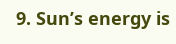9. Sun’s energy is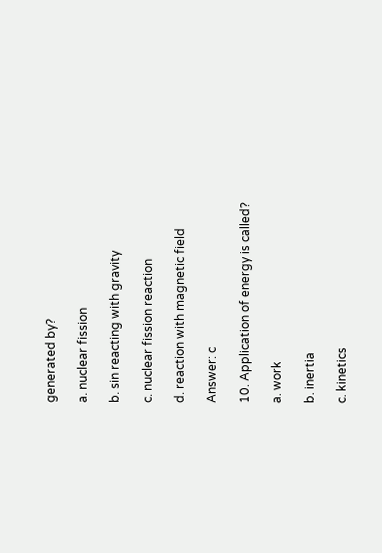generated by?

a. nuclear fission

b. sin reacting with gravity

c. nuclear fission reaction

d. reaction with magnetic field

Answer: c

10. Application of energy is called?

a. work

b. inertia

c. kinetics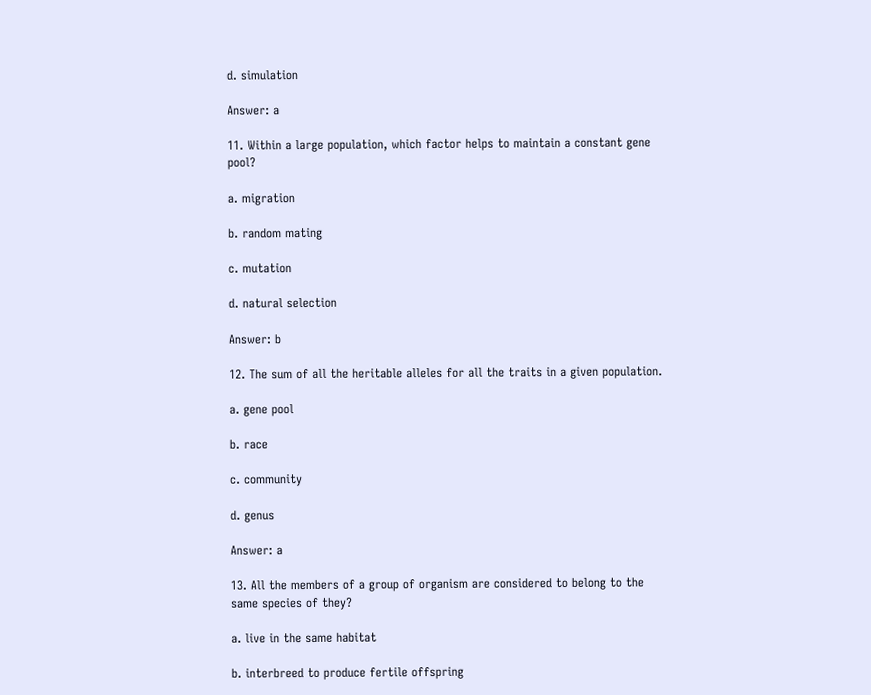d. simulation

Answer: a

11. Within a large population, which factor helps to maintain a constant gene pool?

a. migration

b. random mating

c. mutation

d. natural selection

Answer: b

12. The sum of all the heritable alleles for all the traits in a given population.

a. gene pool

b. race

c. community

d. genus

Answer: a

13. All the members of a group of organism are considered to belong to the same species of they?

a. live in the same habitat

b. interbreed to produce fertile offspring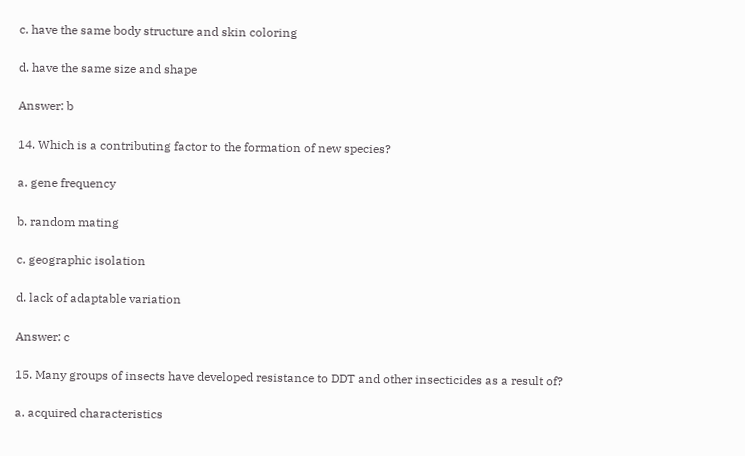c. have the same body structure and skin coloring

d. have the same size and shape

Answer: b

14. Which is a contributing factor to the formation of new species?

a. gene frequency

b. random mating

c. geographic isolation

d. lack of adaptable variation

Answer: c

15. Many groups of insects have developed resistance to DDT and other insecticides as a result of?

a. acquired characteristics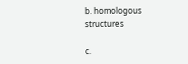b. homologous structures

c.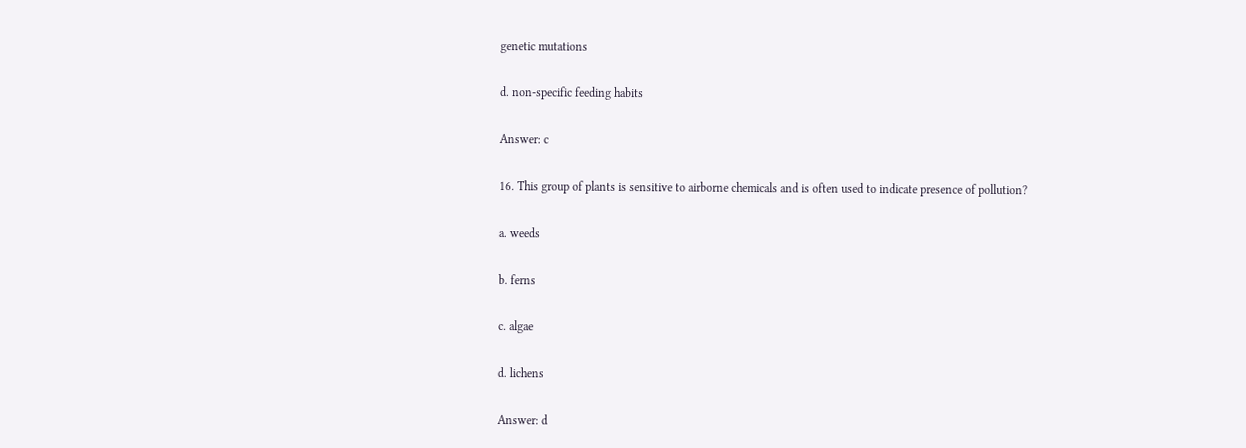genetic mutations

d. non-specific feeding habits

Answer: c

16. This group of plants is sensitive to airborne chemicals and is often used to indicate presence of pollution?

a. weeds

b. ferns

c. algae

d. lichens

Answer: d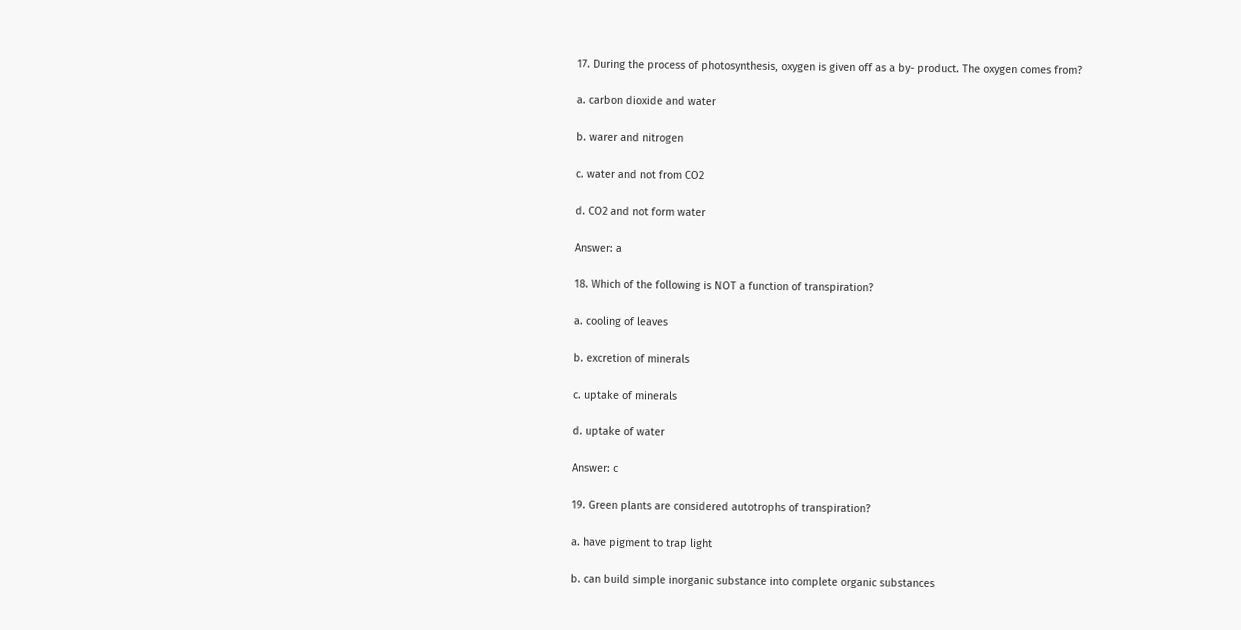17. During the process of photosynthesis, oxygen is given off as a by- product. The oxygen comes from?

a. carbon dioxide and water

b. warer and nitrogen

c. water and not from CO2

d. CO2 and not form water

Answer: a

18. Which of the following is NOT a function of transpiration?

a. cooling of leaves

b. excretion of minerals

c. uptake of minerals

d. uptake of water

Answer: c

19. Green plants are considered autotrophs of transpiration?

a. have pigment to trap light

b. can build simple inorganic substance into complete organic substances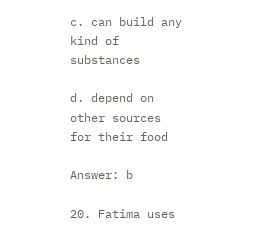c. can build any kind of substances

d. depend on other sources for their food

Answer: b

20. Fatima uses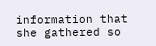information that she gathered so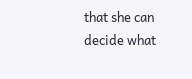that she can decide what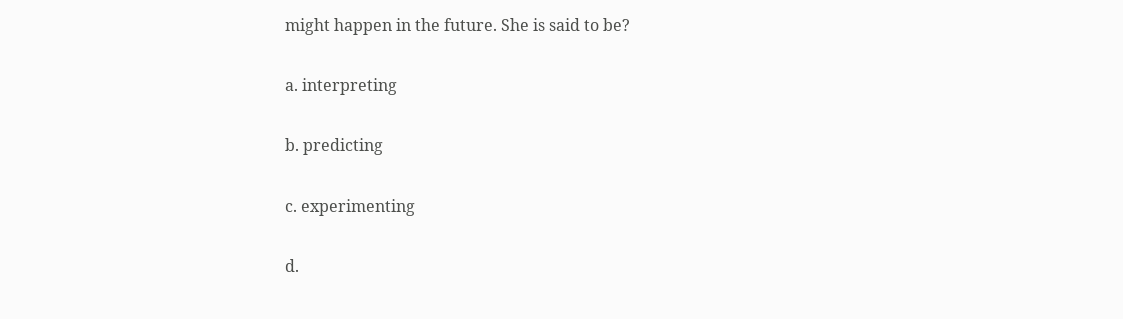might happen in the future. She is said to be?

a. interpreting

b. predicting

c. experimenting

d.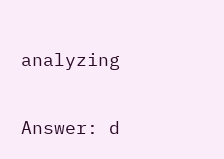analyzing

Answer: d